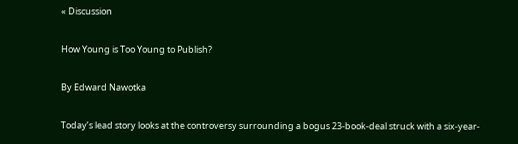« Discussion

How Young is Too Young to Publish?

By Edward Nawotka

Today’s lead story looks at the controversy surrounding a bogus 23-book-deal struck with a six-year-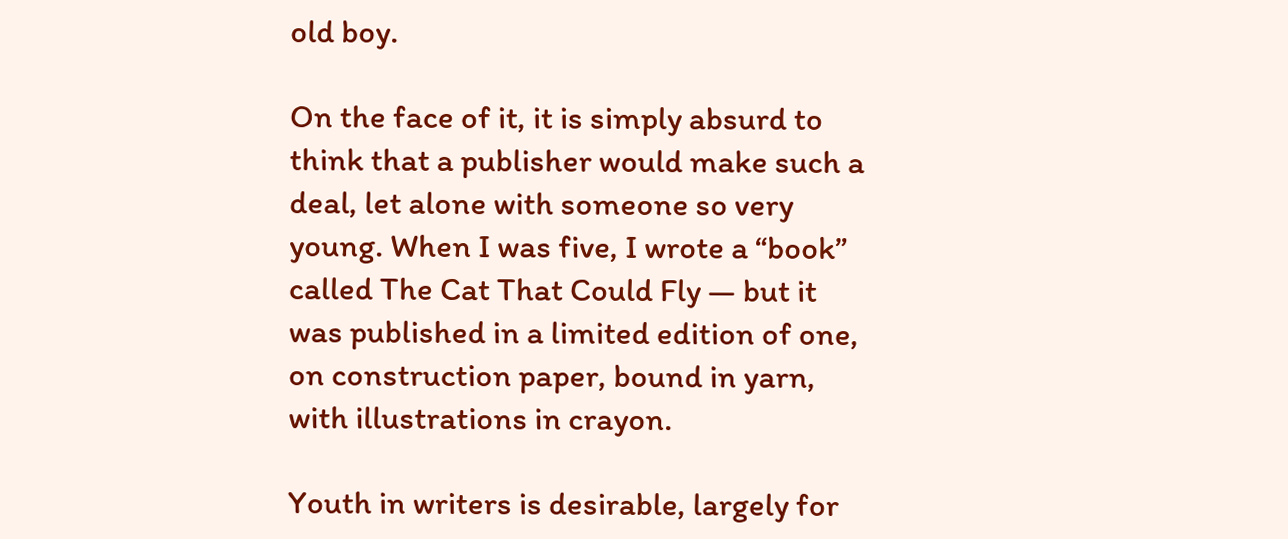old boy.

On the face of it, it is simply absurd to think that a publisher would make such a deal, let alone with someone so very young. When I was five, I wrote a “book” called The Cat That Could Fly — but it was published in a limited edition of one, on construction paper, bound in yarn, with illustrations in crayon.

Youth in writers is desirable, largely for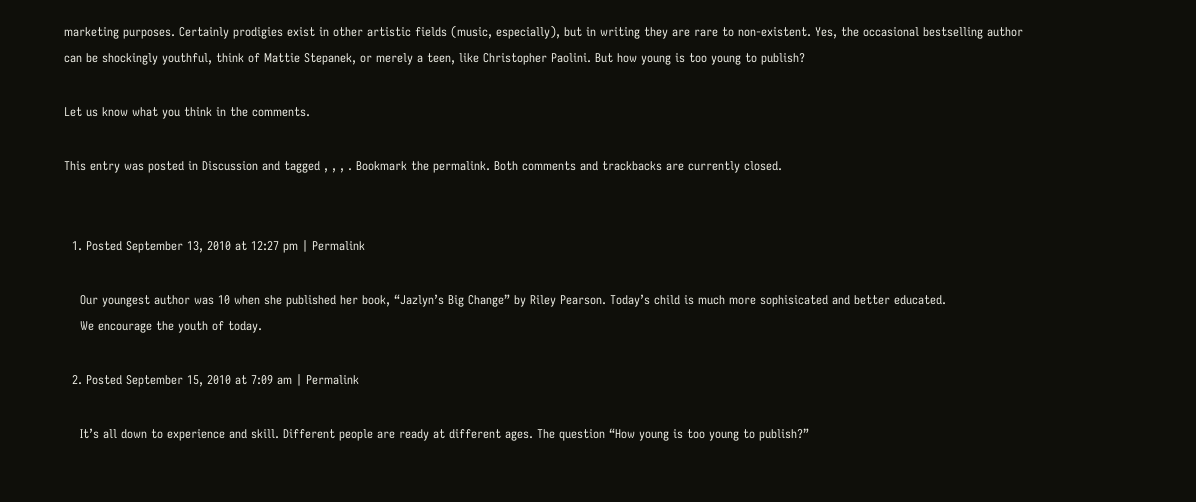marketing purposes. Certainly prodigies exist in other artistic fields (music, especially), but in writing they are rare to non-existent. Yes, the occasional bestselling author can be shockingly youthful, think of Mattie Stepanek, or merely a teen, like Christopher Paolini. But how young is too young to publish?

Let us know what you think in the comments.

This entry was posted in Discussion and tagged , , , . Bookmark the permalink. Both comments and trackbacks are currently closed.


  1. Posted September 13, 2010 at 12:27 pm | Permalink

    Our youngest author was 10 when she published her book, “Jazlyn’s Big Change” by Riley Pearson. Today’s child is much more sophisicated and better educated.
    We encourage the youth of today.

  2. Posted September 15, 2010 at 7:09 am | Permalink

    It’s all down to experience and skill. Different people are ready at different ages. The question “How young is too young to publish?”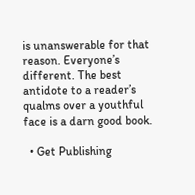is unanswerable for that reason. Everyone’s different. The best antidote to a reader’s qualms over a youthful face is a darn good book.

  • Get Publishing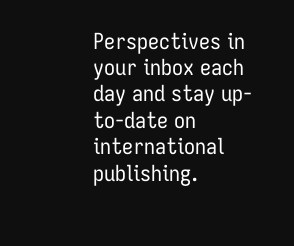Perspectives in your inbox each day and stay up-to-date on international publishing.